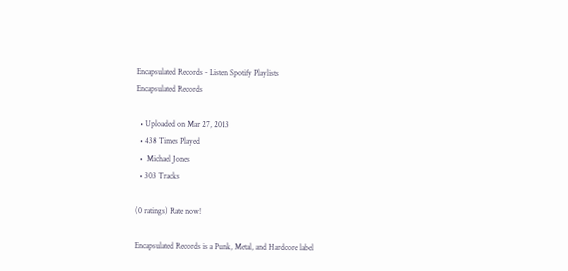Encapsulated Records - Listen Spotify Playlists
Encapsulated Records

  • Uploaded on Mar 27, 2013
  • 438 Times Played
  •  Michael Jones
  • 303 Tracks

(0 ratings) Rate now!

Encapsulated Records is a Punk, Metal, and Hardcore label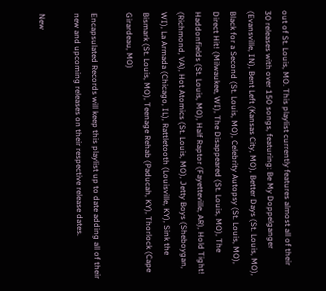out of St. Louis, MO. This playlist currently features almost all of their 30 releases with over 150 songs, featuring: Be My Doppelganger (Evansville, IN), Bent Left (Kansas City, MO), Better Days (St. Louis, MO), Black for a Second (St. Louis, MO), Celebrity Autopsy (St. Louis, MO), Direct Hit! (Milwaukee, WI), The Disappeared (St. Louis, MO), The Haddonfields (St. Louis, MO), Half Raptor (Fayetteville, AR), Hold Tight! (Richmond, VA), Hot Atomics (St. Louis, MO), Jetty Boys (Sheboygan, WI), La Armada (Chicago, IL), Rattletooth (Louisville, KY), Sink the Bismark (St. Louis, MO), Teenage Rehab (Paducah, KY), Thorlock (Cape Girardeau, MO)

Encapsulated Records will keep this playlist up to date adding all of their new and upcoming releases on their respective release dates.

New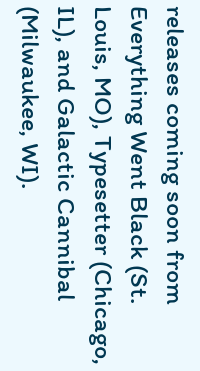releases coming soon from Everything Went Black (St. Louis, MO), Typesetter (Chicago, IL), and Galactic Cannibal (Milwaukee, WI).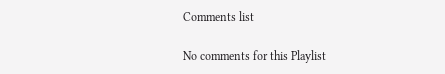Comments list

No comments for this Playlist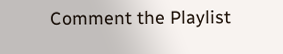Comment the Playlist